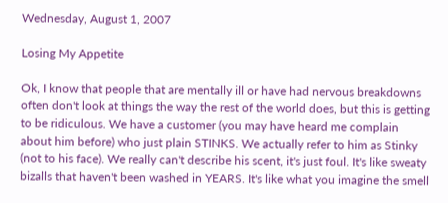Wednesday, August 1, 2007

Losing My Appetite

Ok, I know that people that are mentally ill or have had nervous breakdowns often don't look at things the way the rest of the world does, but this is getting to be ridiculous. We have a customer (you may have heard me complain about him before) who just plain STINKS. We actually refer to him as Stinky (not to his face). We really can't describe his scent, it's just foul. It's like sweaty bizalls that haven't been washed in YEARS. It's like what you imagine the smell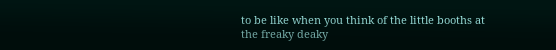to be like when you think of the little booths at the freaky deaky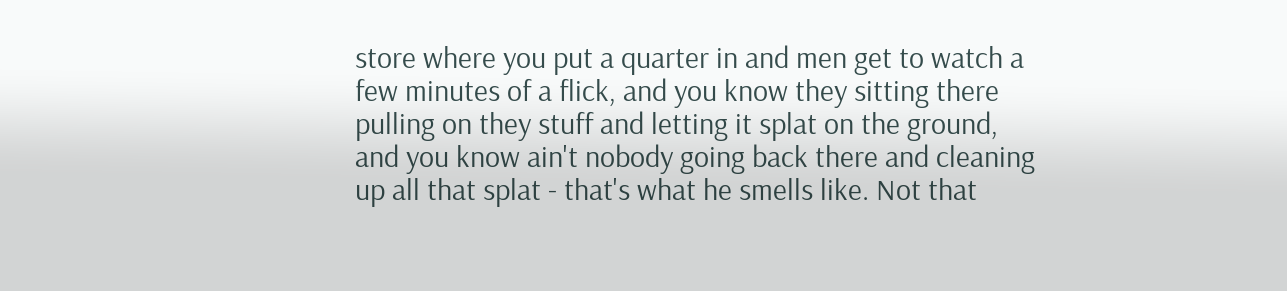store where you put a quarter in and men get to watch a few minutes of a flick, and you know they sitting there pulling on they stuff and letting it splat on the ground, and you know ain't nobody going back there and cleaning up all that splat - that's what he smells like. Not that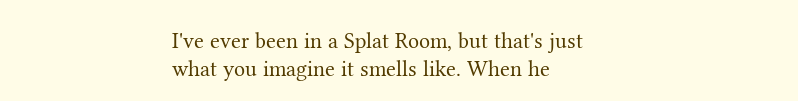I've ever been in a Splat Room, but that's just what you imagine it smells like. When he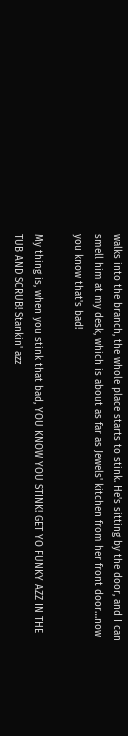walks into the branch, the whole place starts to stink. He's sitting by the door, and I can smell him at my desk, which is about as far as Jewels' kitchen from her front door…now you know that's bad!

My thing is, when you stink that bad, YOU KNOW YOU STINK! GET YO FUNKY AZZ IN THE TUB AND SCRUB! Stankin' azz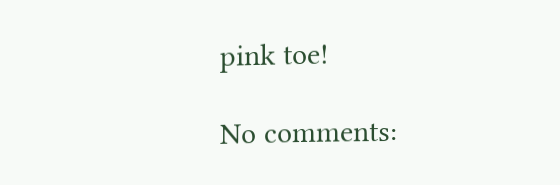pink toe!

No comments: